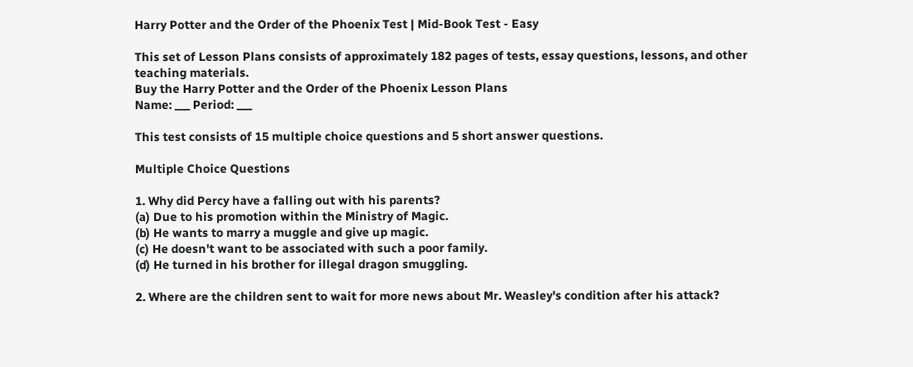Harry Potter and the Order of the Phoenix Test | Mid-Book Test - Easy

This set of Lesson Plans consists of approximately 182 pages of tests, essay questions, lessons, and other teaching materials.
Buy the Harry Potter and the Order of the Phoenix Lesson Plans
Name: ___ Period: ___

This test consists of 15 multiple choice questions and 5 short answer questions.

Multiple Choice Questions

1. Why did Percy have a falling out with his parents?
(a) Due to his promotion within the Ministry of Magic.
(b) He wants to marry a muggle and give up magic.
(c) He doesn't want to be associated with such a poor family.
(d) He turned in his brother for illegal dragon smuggling.

2. Where are the children sent to wait for more news about Mr. Weasley's condition after his attack?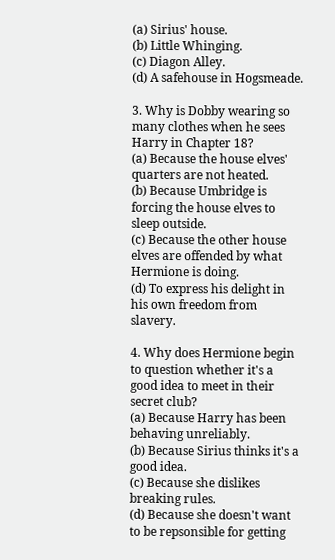(a) Sirius' house.
(b) Little Whinging.
(c) Diagon Alley.
(d) A safehouse in Hogsmeade.

3. Why is Dobby wearing so many clothes when he sees Harry in Chapter 18?
(a) Because the house elves' quarters are not heated.
(b) Because Umbridge is forcing the house elves to sleep outside.
(c) Because the other house elves are offended by what Hermione is doing.
(d) To express his delight in his own freedom from slavery.

4. Why does Hermione begin to question whether it's a good idea to meet in their secret club?
(a) Because Harry has been behaving unreliably.
(b) Because Sirius thinks it's a good idea.
(c) Because she dislikes breaking rules.
(d) Because she doesn't want to be repsonsible for getting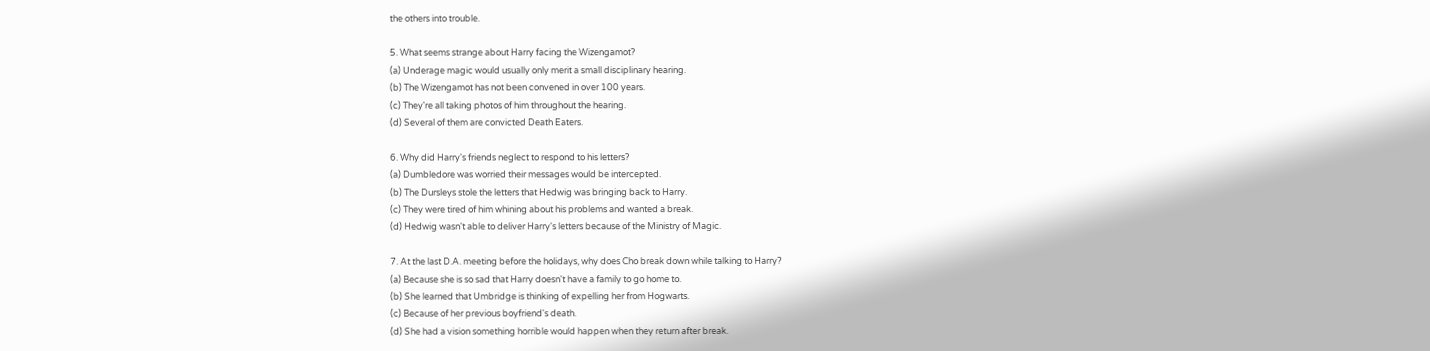the others into trouble.

5. What seems strange about Harry facing the Wizengamot?
(a) Underage magic would usually only merit a small disciplinary hearing.
(b) The Wizengamot has not been convened in over 100 years.
(c) They're all taking photos of him throughout the hearing.
(d) Several of them are convicted Death Eaters.

6. Why did Harry's friends neglect to respond to his letters?
(a) Dumbledore was worried their messages would be intercepted.
(b) The Dursleys stole the letters that Hedwig was bringing back to Harry.
(c) They were tired of him whining about his problems and wanted a break.
(d) Hedwig wasn't able to deliver Harry's letters because of the Ministry of Magic.

7. At the last D.A. meeting before the holidays, why does Cho break down while talking to Harry?
(a) Because she is so sad that Harry doesn't have a family to go home to.
(b) She learned that Umbridge is thinking of expelling her from Hogwarts.
(c) Because of her previous boyfriend's death.
(d) She had a vision something horrible would happen when they return after break.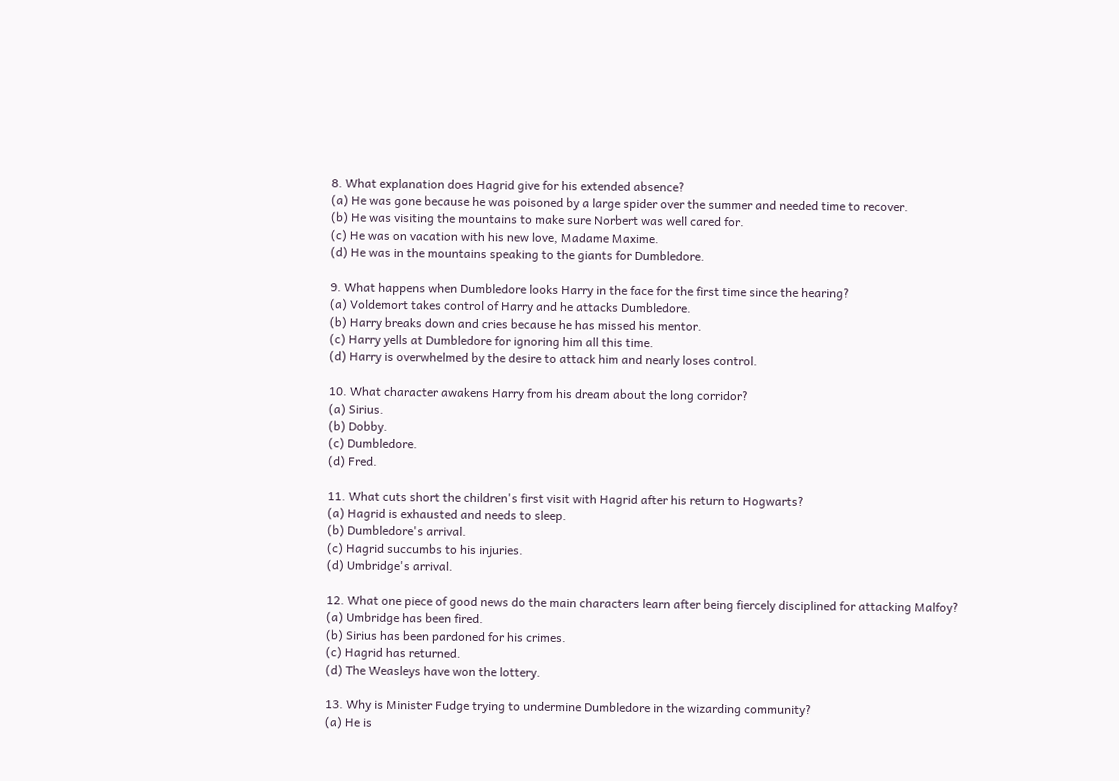8. What explanation does Hagrid give for his extended absence?
(a) He was gone because he was poisoned by a large spider over the summer and needed time to recover.
(b) He was visiting the mountains to make sure Norbert was well cared for.
(c) He was on vacation with his new love, Madame Maxime.
(d) He was in the mountains speaking to the giants for Dumbledore.

9. What happens when Dumbledore looks Harry in the face for the first time since the hearing?
(a) Voldemort takes control of Harry and he attacks Dumbledore.
(b) Harry breaks down and cries because he has missed his mentor.
(c) Harry yells at Dumbledore for ignoring him all this time.
(d) Harry is overwhelmed by the desire to attack him and nearly loses control.

10. What character awakens Harry from his dream about the long corridor?
(a) Sirius.
(b) Dobby.
(c) Dumbledore.
(d) Fred.

11. What cuts short the children's first visit with Hagrid after his return to Hogwarts?
(a) Hagrid is exhausted and needs to sleep.
(b) Dumbledore's arrival.
(c) Hagrid succumbs to his injuries.
(d) Umbridge's arrival.

12. What one piece of good news do the main characters learn after being fiercely disciplined for attacking Malfoy?
(a) Umbridge has been fired.
(b) Sirius has been pardoned for his crimes.
(c) Hagrid has returned.
(d) The Weasleys have won the lottery.

13. Why is Minister Fudge trying to undermine Dumbledore in the wizarding community?
(a) He is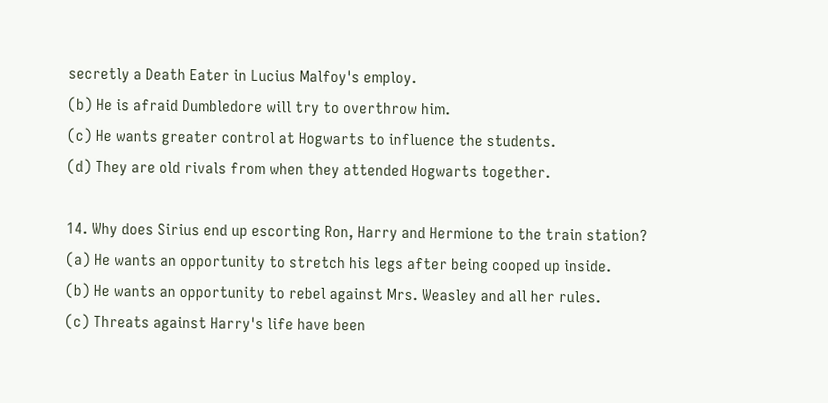secretly a Death Eater in Lucius Malfoy's employ.
(b) He is afraid Dumbledore will try to overthrow him.
(c) He wants greater control at Hogwarts to influence the students.
(d) They are old rivals from when they attended Hogwarts together.

14. Why does Sirius end up escorting Ron, Harry and Hermione to the train station?
(a) He wants an opportunity to stretch his legs after being cooped up inside.
(b) He wants an opportunity to rebel against Mrs. Weasley and all her rules.
(c) Threats against Harry's life have been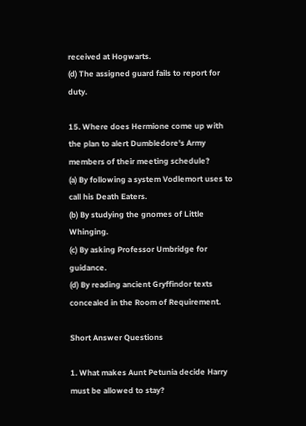received at Hogwarts.
(d) The assigned guard fails to report for duty.

15. Where does Hermione come up with the plan to alert Dumbledore's Army members of their meeting schedule?
(a) By following a system Vodlemort uses to call his Death Eaters.
(b) By studying the gnomes of Little Whinging.
(c) By asking Professor Umbridge for guidance.
(d) By reading ancient Gryffindor texts concealed in the Room of Requirement.

Short Answer Questions

1. What makes Aunt Petunia decide Harry must be allowed to stay?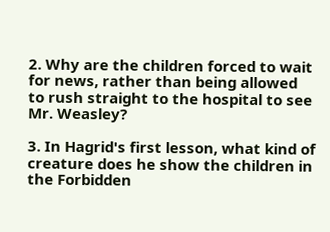2. Why are the children forced to wait for news, rather than being allowed to rush straight to the hospital to see Mr. Weasley?

3. In Hagrid's first lesson, what kind of creature does he show the children in the Forbidden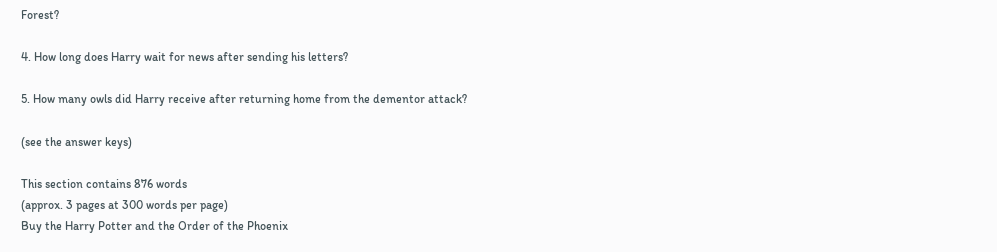Forest?

4. How long does Harry wait for news after sending his letters?

5. How many owls did Harry receive after returning home from the dementor attack?

(see the answer keys)

This section contains 876 words
(approx. 3 pages at 300 words per page)
Buy the Harry Potter and the Order of the Phoenix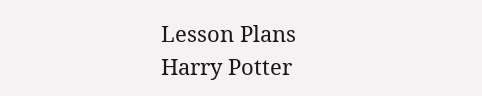Lesson Plans
Harry Potter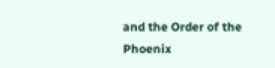and the Order of the Phoenix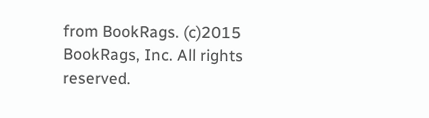from BookRags. (c)2015 BookRags, Inc. All rights reserved.